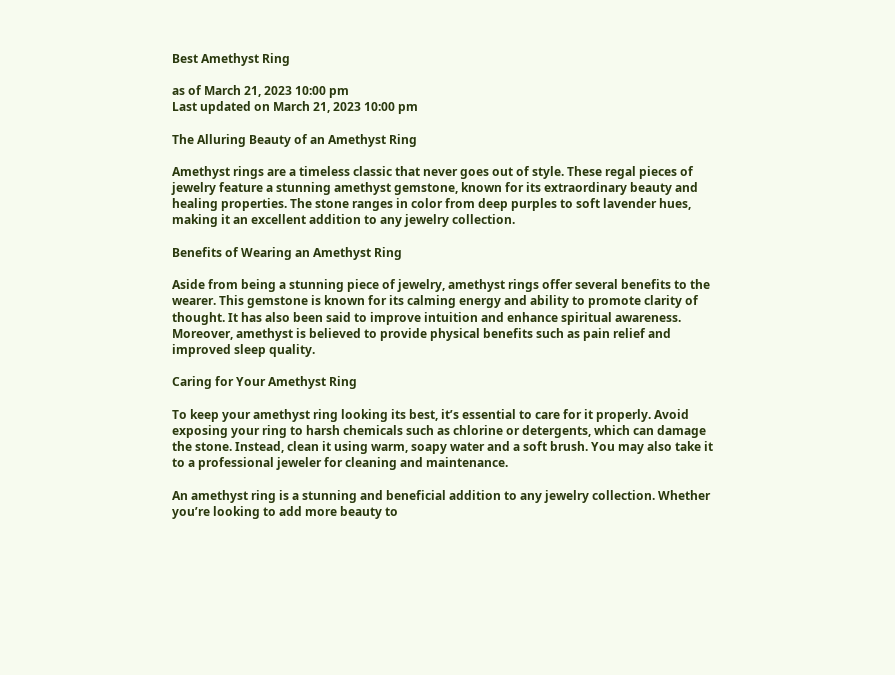Best Amethyst Ring

as of March 21, 2023 10:00 pm
Last updated on March 21, 2023 10:00 pm

The Alluring Beauty of an Amethyst Ring

Amethyst rings are a timeless classic that never goes out of style. These regal pieces of jewelry feature a stunning amethyst gemstone, known for its extraordinary beauty and healing properties. The stone ranges in color from deep purples to soft lavender hues, making it an excellent addition to any jewelry collection.

Benefits of Wearing an Amethyst Ring

Aside from being a stunning piece of jewelry, amethyst rings offer several benefits to the wearer. This gemstone is known for its calming energy and ability to promote clarity of thought. It has also been said to improve intuition and enhance spiritual awareness. Moreover, amethyst is believed to provide physical benefits such as pain relief and improved sleep quality.

Caring for Your Amethyst Ring

To keep your amethyst ring looking its best, it’s essential to care for it properly. Avoid exposing your ring to harsh chemicals such as chlorine or detergents, which can damage the stone. Instead, clean it using warm, soapy water and a soft brush. You may also take it to a professional jeweler for cleaning and maintenance.

An amethyst ring is a stunning and beneficial addition to any jewelry collection. Whether you’re looking to add more beauty to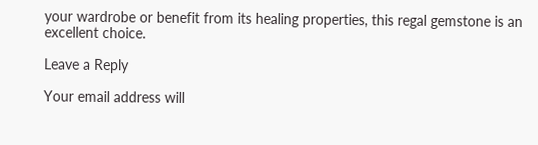your wardrobe or benefit from its healing properties, this regal gemstone is an excellent choice.

Leave a Reply

Your email address will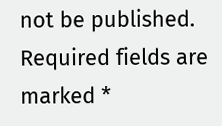not be published. Required fields are marked *